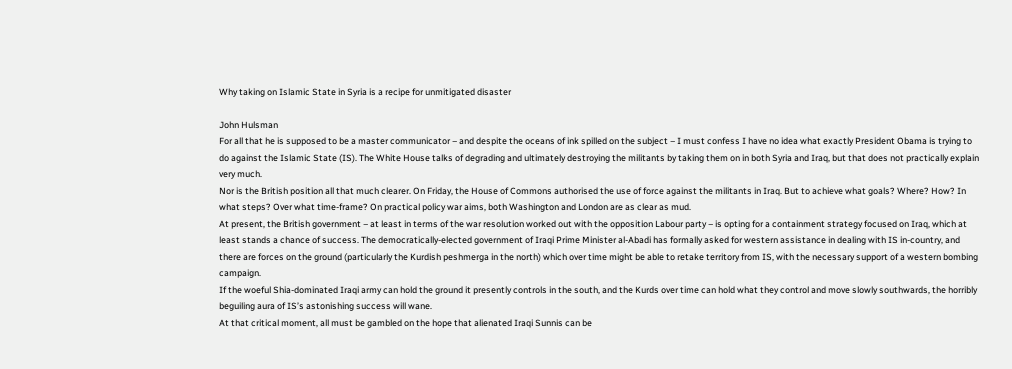Why taking on Islamic State in Syria is a recipe for unmitigated disaster

John Hulsman
For all that he is supposed to be a master communicator – and despite the oceans of ink spilled on the subject – I must confess I have no idea what exactly President Obama is trying to do against the Islamic State (IS). The White House talks of degrading and ultimately destroying the militants by taking them on in both Syria and Iraq, but that does not practically explain very much.
Nor is the British position all that much clearer. On Friday, the House of Commons authorised the use of force against the militants in Iraq. But to achieve what goals? Where? How? In what steps? Over what time-frame? On practical policy war aims, both Washington and London are as clear as mud.
At present, the British government – at least in terms of the war resolution worked out with the opposition Labour party – is opting for a containment strategy focused on Iraq, which at least stands a chance of success. The democratically-elected government of Iraqi Prime Minister al-Abadi has formally asked for western assistance in dealing with IS in-country, and there are forces on the ground (particularly the Kurdish peshmerga in the north) which over time might be able to retake territory from IS, with the necessary support of a western bombing campaign.
If the woeful Shia-dominated Iraqi army can hold the ground it presently controls in the south, and the Kurds over time can hold what they control and move slowly southwards, the horribly beguiling aura of IS’s astonishing success will wane.
At that critical moment, all must be gambled on the hope that alienated Iraqi Sunnis can be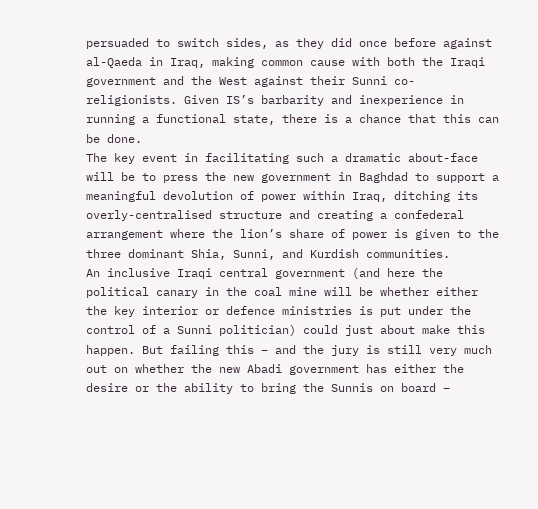persuaded to switch sides, as they did once before against al-Qaeda in Iraq, making common cause with both the Iraqi government and the West against their Sunni co-religionists. Given IS’s barbarity and inexperience in running a functional state, there is a chance that this can be done.
The key event in facilitating such a dramatic about-face will be to press the new government in Baghdad to support a meaningful devolution of power within Iraq, ditching its overly-centralised structure and creating a confederal arrangement where the lion’s share of power is given to the three dominant Shia, Sunni, and Kurdish communities.
An inclusive Iraqi central government (and here the political canary in the coal mine will be whether either the key interior or defence ministries is put under the control of a Sunni politician) could just about make this happen. But failing this – and the jury is still very much out on whether the new Abadi government has either the desire or the ability to bring the Sunnis on board –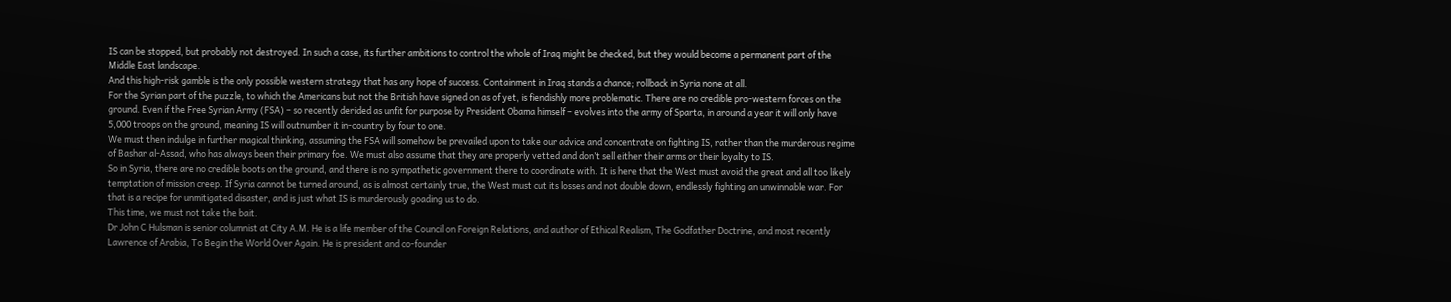IS can be stopped, but probably not destroyed. In such a case, its further ambitions to control the whole of Iraq might be checked, but they would become a permanent part of the Middle East landscape.
And this high-risk gamble is the only possible western strategy that has any hope of success. Containment in Iraq stands a chance; rollback in Syria none at all.
For the Syrian part of the puzzle, to which the Americans but not the British have signed on as of yet, is fiendishly more problematic. There are no credible pro-western forces on the ground. Even if the Free Syrian Army (FSA) – so recently derided as unfit for purpose by President Obama himself – evolves into the army of Sparta, in around a year it will only have 5,000 troops on the ground, meaning IS will outnumber it in-country by four to one.
We must then indulge in further magical thinking, assuming the FSA will somehow be prevailed upon to take our advice and concentrate on fighting IS, rather than the murderous regime of Bashar al-Assad, who has always been their primary foe. We must also assume that they are properly vetted and don’t sell either their arms or their loyalty to IS.
So in Syria, there are no credible boots on the ground, and there is no sympathetic government there to coordinate with. It is here that the West must avoid the great and all too likely temptation of mission creep. If Syria cannot be turned around, as is almost certainly true, the West must cut its losses and not double down, endlessly fighting an unwinnable war. For that is a recipe for unmitigated disaster, and is just what IS is murderously goading us to do.
This time, we must not take the bait.
Dr John C Hulsman is senior columnist at City A.M. He is a life member of the Council on Foreign Relations, and author of Ethical Realism, The Godfather Doctrine, and most recently Lawrence of Arabia, To Begin the World Over Again. He is president and co-founder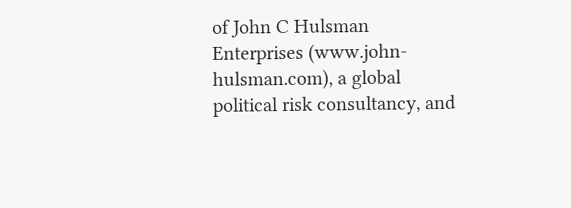of John C Hulsman Enterprises (www.john-hulsman.com), a global political risk consultancy, and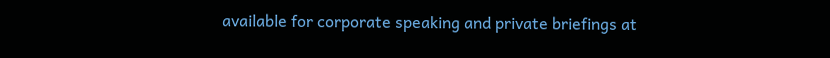available for corporate speaking and private briefings at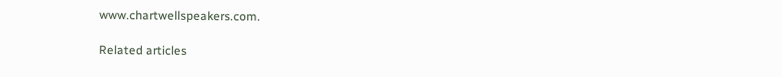www.chartwellspeakers.com.

Related articles